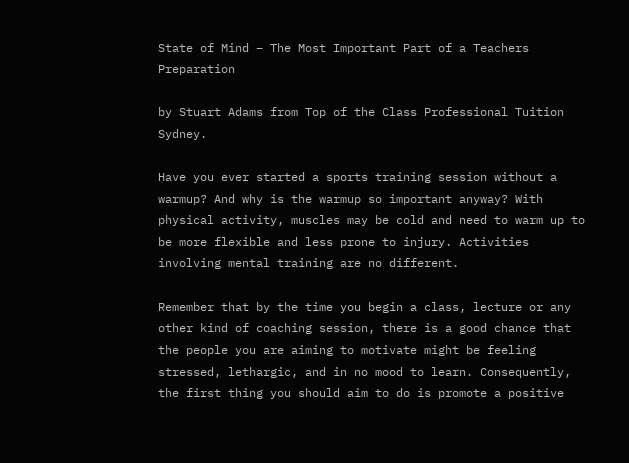State of Mind – The Most Important Part of a Teachers Preparation

by Stuart Adams from Top of the Class Professional Tuition Sydney.

Have you ever started a sports training session without a warmup? And why is the warmup so important anyway? With physical activity, muscles may be cold and need to warm up to be more flexible and less prone to injury. Activities involving mental training are no different.

Remember that by the time you begin a class, lecture or any other kind of coaching session, there is a good chance that the people you are aiming to motivate might be feeling stressed, lethargic, and in no mood to learn. Consequently, the first thing you should aim to do is promote a positive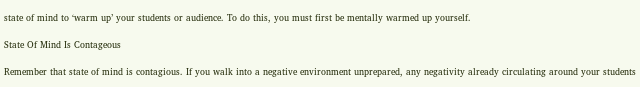state of mind to ‘warm up’ your students or audience. To do this, you must first be mentally warmed up yourself.

State Of Mind Is Contageous

Remember that state of mind is contagious. If you walk into a negative environment unprepared, any negativity already circulating around your students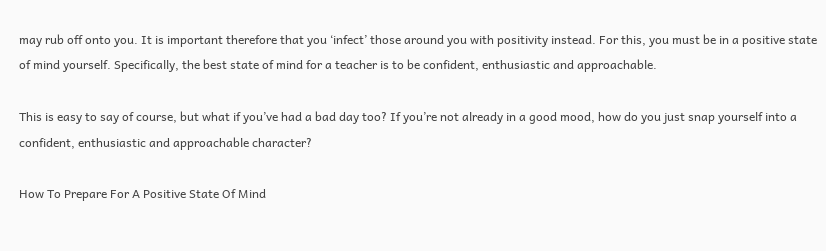may rub off onto you. It is important therefore that you ‘infect’ those around you with positivity instead. For this, you must be in a positive state of mind yourself. Specifically, the best state of mind for a teacher is to be confident, enthusiastic and approachable.

This is easy to say of course, but what if you’ve had a bad day too? If you’re not already in a good mood, how do you just snap yourself into a confident, enthusiastic and approachable character?

How To Prepare For A Positive State Of Mind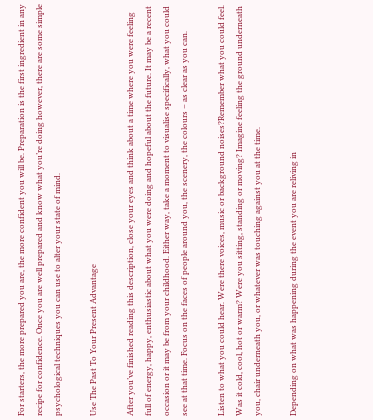For starters, the more prepared you are, the more confident you will be. Preparation is the first ingredient in any recipe for confidence. Once you are well prepared and know what you’re doing however, there are some simple psychological techniques you can use to alter your state of mind.

Use The Past To Your Present Advantage

After you’ve finished reading this description, close your eyes and think about a time where you were feeling full of energy, happy, enthusiastic about what you were doing and hopeful about the future. It may be a recent occasion or it may be from your childhood. Either way, take a moment to visualise specifically, what you could see at that time. Focus on the faces of people around you, the scenery, the colours – as clear as you can.

Listen to what you could hear. Were there voices, music or background noises?Remember what you could feel. Was it cold, cool, hot or warm? Were you sitting, standing or moving? Imagine feeling the ground underneath you, chair underneath you, or whatever was touching against you at the time.

Depending on what was happening during the event you are reliving in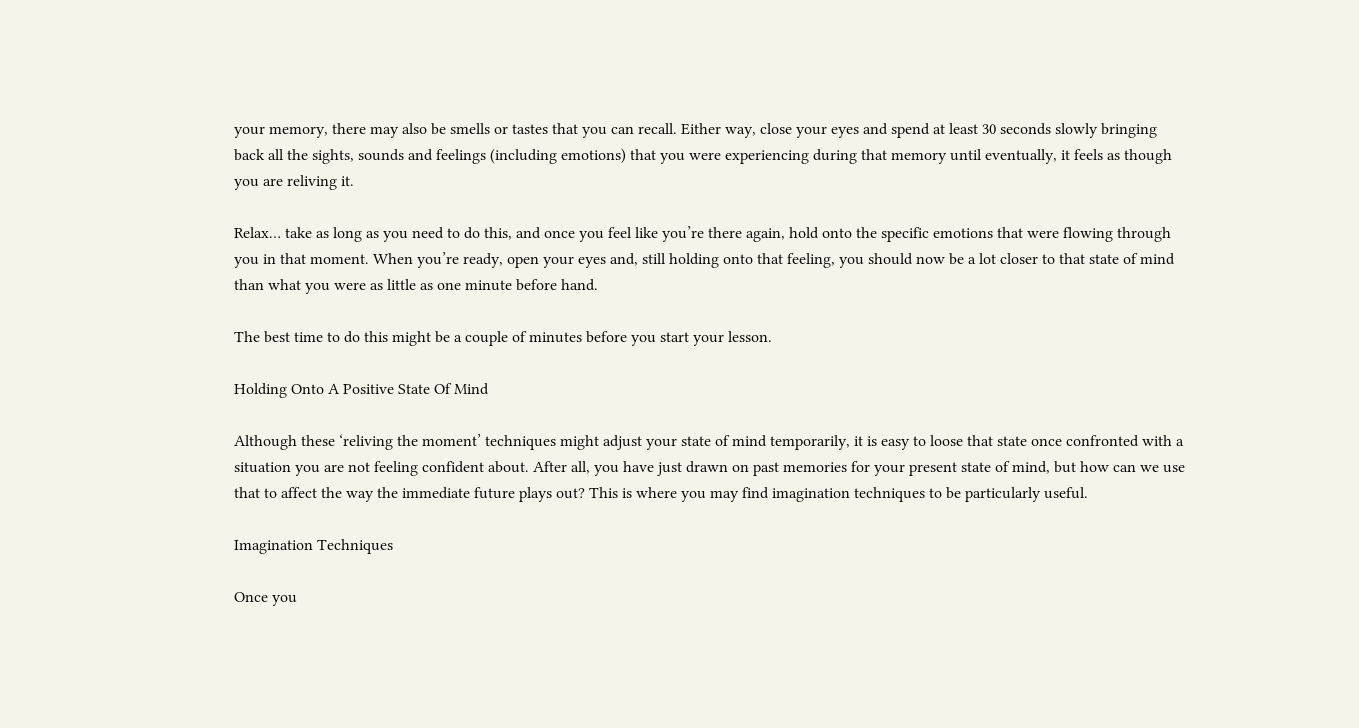your memory, there may also be smells or tastes that you can recall. Either way, close your eyes and spend at least 30 seconds slowly bringing back all the sights, sounds and feelings (including emotions) that you were experiencing during that memory until eventually, it feels as though you are reliving it.

Relax… take as long as you need to do this, and once you feel like you’re there again, hold onto the specific emotions that were flowing through you in that moment. When you’re ready, open your eyes and, still holding onto that feeling, you should now be a lot closer to that state of mind than what you were as little as one minute before hand.

The best time to do this might be a couple of minutes before you start your lesson.

Holding Onto A Positive State Of Mind

Although these ‘reliving the moment’ techniques might adjust your state of mind temporarily, it is easy to loose that state once confronted with a situation you are not feeling confident about. After all, you have just drawn on past memories for your present state of mind, but how can we use that to affect the way the immediate future plays out? This is where you may find imagination techniques to be particularly useful.

Imagination Techniques

Once you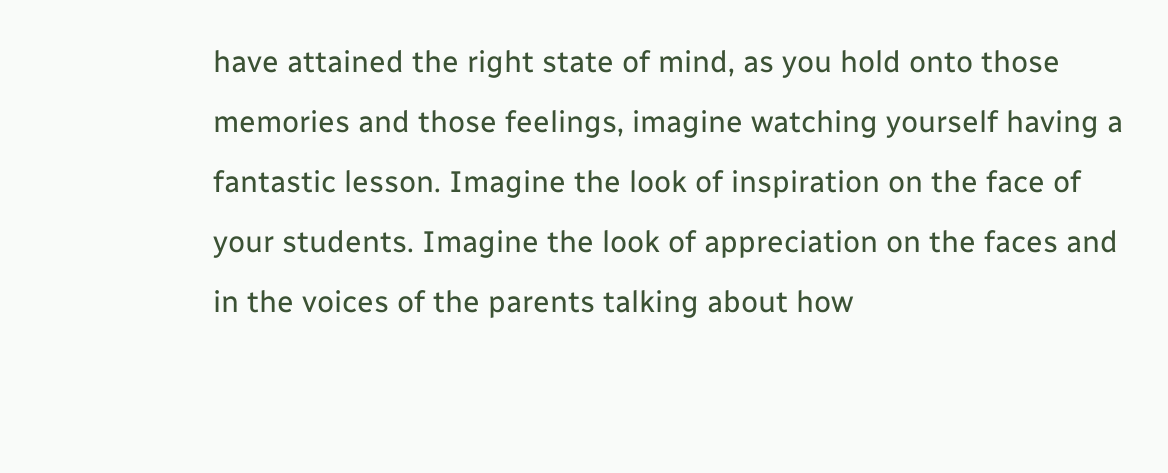have attained the right state of mind, as you hold onto those memories and those feelings, imagine watching yourself having a fantastic lesson. Imagine the look of inspiration on the face of your students. Imagine the look of appreciation on the faces and in the voices of the parents talking about how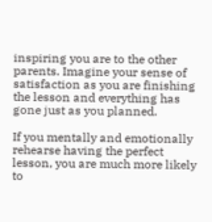inspiring you are to the other parents. Imagine your sense of satisfaction as you are finishing the lesson and everything has gone just as you planned.

If you mentally and emotionally rehearse having the perfect lesson, you are much more likely to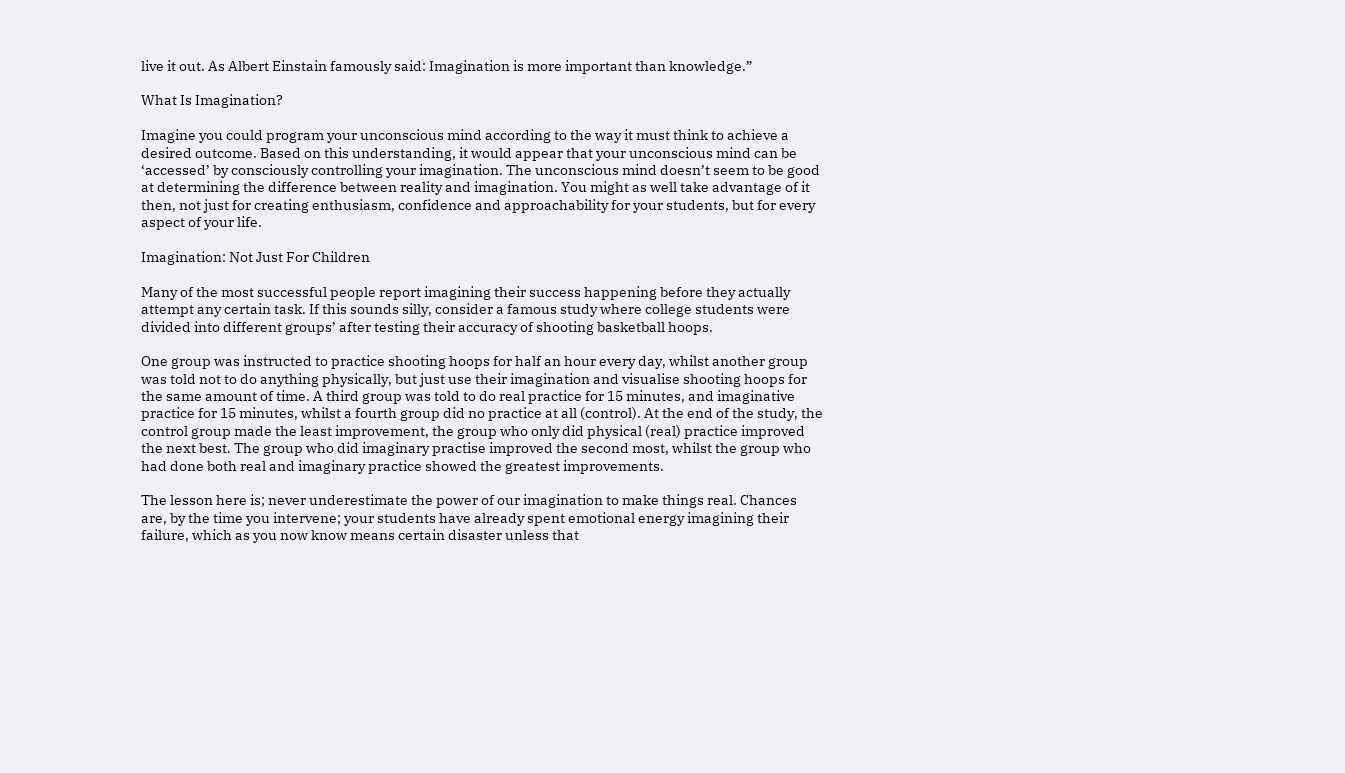live it out. As Albert Einstain famously said: Imagination is more important than knowledge.”

What Is Imagination?

Imagine you could program your unconscious mind according to the way it must think to achieve a desired outcome. Based on this understanding, it would appear that your unconscious mind can be ‘accessed’ by consciously controlling your imagination. The unconscious mind doesn’t seem to be good at determining the difference between reality and imagination. You might as well take advantage of it then, not just for creating enthusiasm, confidence and approachability for your students, but for every aspect of your life.

Imagination: Not Just For Children

Many of the most successful people report imagining their success happening before they actually attempt any certain task. If this sounds silly, consider a famous study where college students were divided into different groups’ after testing their accuracy of shooting basketball hoops.

One group was instructed to practice shooting hoops for half an hour every day, whilst another group was told not to do anything physically, but just use their imagination and visualise shooting hoops for the same amount of time. A third group was told to do real practice for 15 minutes, and imaginative practice for 15 minutes, whilst a fourth group did no practice at all (control). At the end of the study, the control group made the least improvement, the group who only did physical (real) practice improved the next best. The group who did imaginary practise improved the second most, whilst the group who had done both real and imaginary practice showed the greatest improvements.

The lesson here is; never underestimate the power of our imagination to make things real. Chances are, by the time you intervene; your students have already spent emotional energy imagining their failure, which as you now know means certain disaster unless that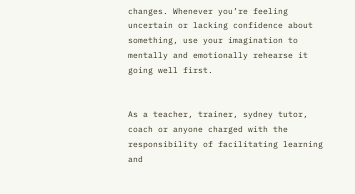changes. Whenever you’re feeling uncertain or lacking confidence about something, use your imagination to mentally and emotionally rehearse it going well first.


As a teacher, trainer, sydney tutor, coach or anyone charged with the responsibility of facilitating learning and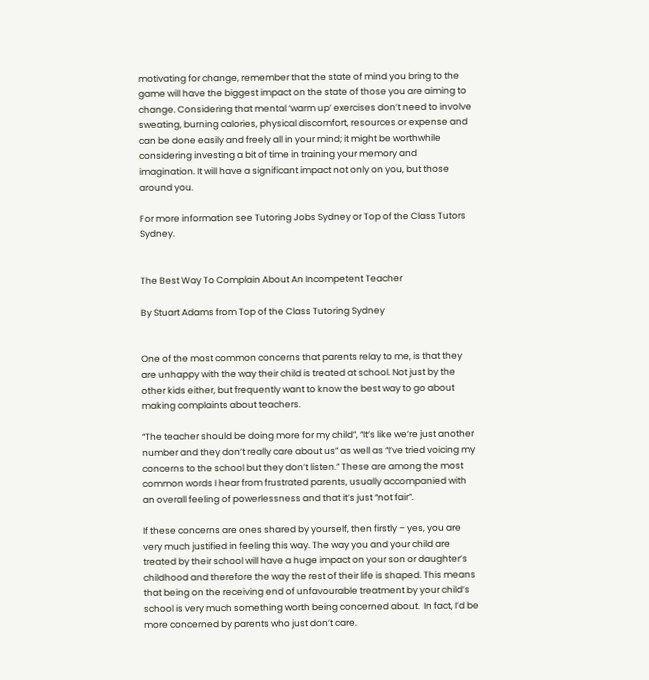motivating for change, remember that the state of mind you bring to the game will have the biggest impact on the state of those you are aiming to change. Considering that mental ‘warm up’ exercises don’t need to involve sweating, burning calories, physical discomfort, resources or expense and can be done easily and freely all in your mind; it might be worthwhile considering investing a bit of time in training your memory and imagination. It will have a significant impact not only on you, but those around you.

For more information see Tutoring Jobs Sydney or Top of the Class Tutors Sydney.


The Best Way To Complain About An Incompetent Teacher

By Stuart Adams from Top of the Class Tutoring Sydney


One of the most common concerns that parents relay to me, is that they are unhappy with the way their child is treated at school. Not just by the other kids either, but frequently want to know the best way to go about making complaints about teachers.

“The teacher should be doing more for my child”, “It’s like we’re just another number and they don’t really care about us” as well as “I’ve tried voicing my concerns to the school but they don’t listen.” These are among the most common words I hear from frustrated parents, usually accompanied with an overall feeling of powerlessness and that it’s just “not fair”.

If these concerns are ones shared by yourself, then firstly – yes, you are very much justified in feeling this way. The way you and your child are treated by their school will have a huge impact on your son or daughter’s childhood and therefore the way the rest of their life is shaped. This means that being on the receiving end of unfavourable treatment by your child’s school is very much something worth being concerned about.  In fact, I’d be more concerned by parents who just don’t care.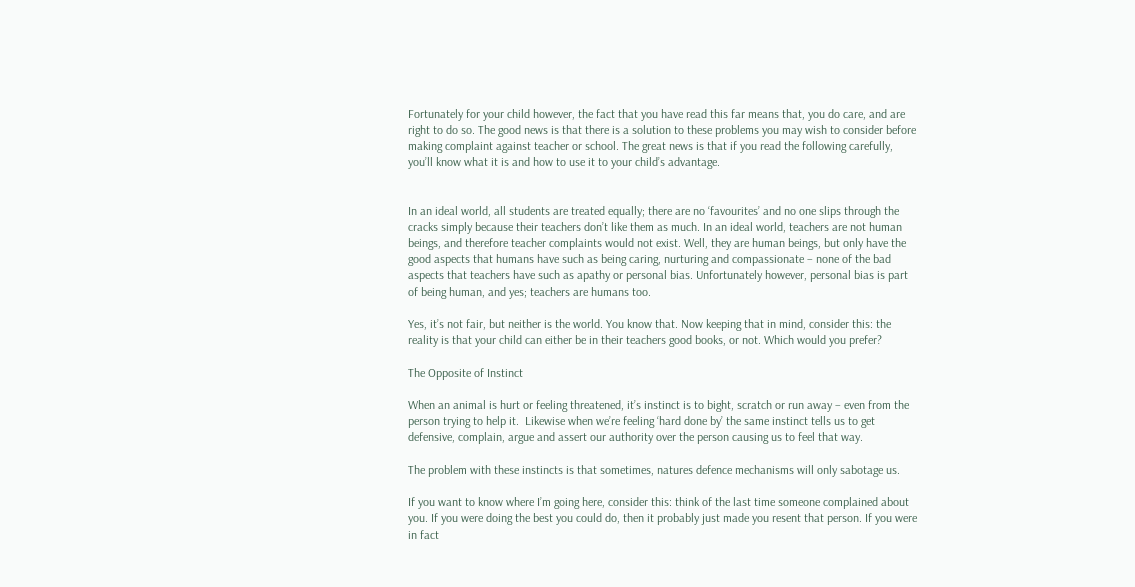Fortunately for your child however, the fact that you have read this far means that, you do care, and are right to do so. The good news is that there is a solution to these problems you may wish to consider before making complaint against teacher or school. The great news is that if you read the following carefully, you’ll know what it is and how to use it to your child’s advantage.


In an ideal world, all students are treated equally; there are no ‘favourites’ and no one slips through the cracks simply because their teachers don’t like them as much. In an ideal world, teachers are not human beings, and therefore teacher complaints would not exist. Well, they are human beings, but only have the good aspects that humans have such as being caring, nurturing and compassionate – none of the bad aspects that teachers have such as apathy or personal bias. Unfortunately however, personal bias is part of being human, and yes; teachers are humans too.

Yes, it’s not fair, but neither is the world. You know that. Now keeping that in mind, consider this: the reality is that your child can either be in their teachers good books, or not. Which would you prefer?

The Opposite of Instinct

When an animal is hurt or feeling threatened, it’s instinct is to bight, scratch or run away – even from the person trying to help it.  Likewise when we’re feeling ‘hard done by’ the same instinct tells us to get defensive, complain, argue and assert our authority over the person causing us to feel that way.

The problem with these instincts is that sometimes, natures defence mechanisms will only sabotage us.

If you want to know where I’m going here, consider this: think of the last time someone complained about you. If you were doing the best you could do, then it probably just made you resent that person. If you were in fact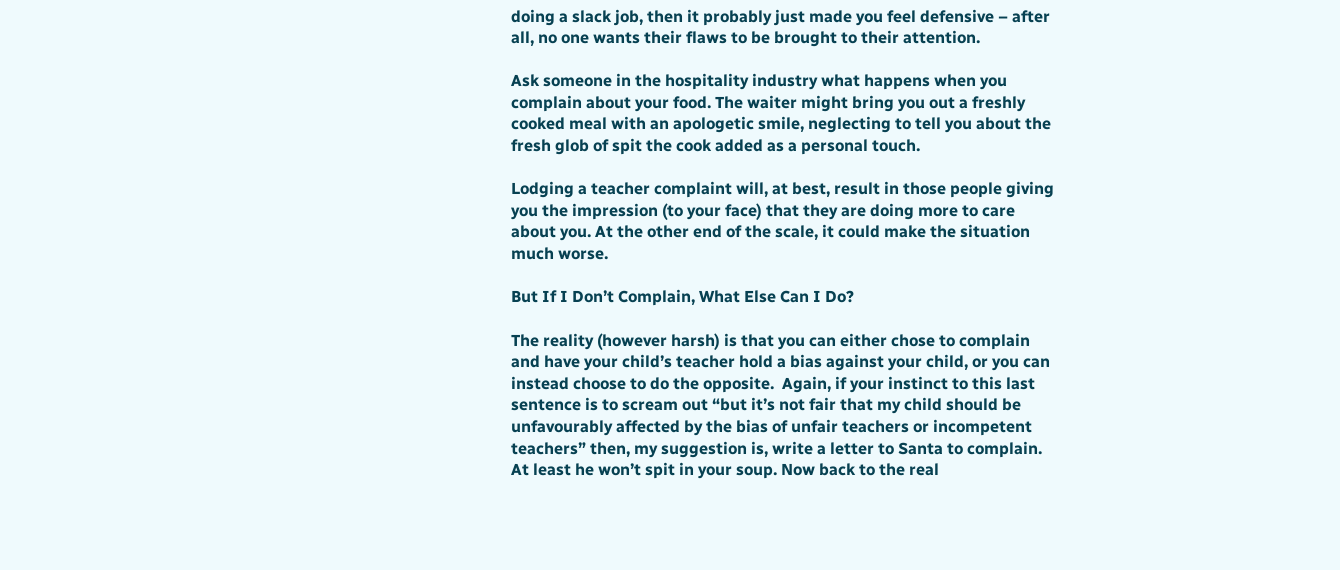doing a slack job, then it probably just made you feel defensive – after all, no one wants their flaws to be brought to their attention.

Ask someone in the hospitality industry what happens when you complain about your food. The waiter might bring you out a freshly cooked meal with an apologetic smile, neglecting to tell you about the fresh glob of spit the cook added as a personal touch.

Lodging a teacher complaint will, at best, result in those people giving you the impression (to your face) that they are doing more to care about you. At the other end of the scale, it could make the situation much worse.

But If I Don’t Complain, What Else Can I Do?

The reality (however harsh) is that you can either chose to complain and have your child’s teacher hold a bias against your child, or you can instead choose to do the opposite.  Again, if your instinct to this last sentence is to scream out “but it’s not fair that my child should be unfavourably affected by the bias of unfair teachers or incompetent teachers” then, my suggestion is, write a letter to Santa to complain. At least he won’t spit in your soup. Now back to the real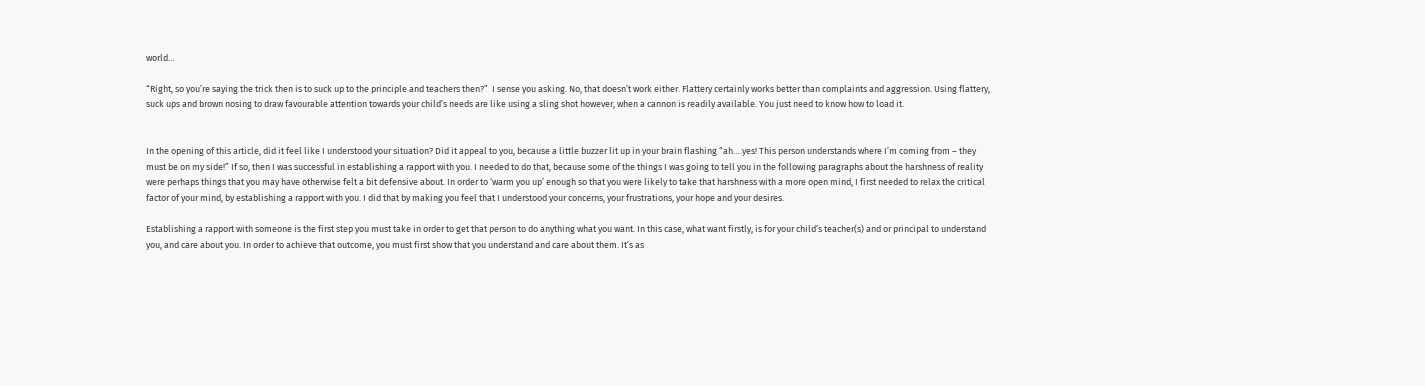world…

“Right, so you’re saying the trick then is to suck up to the principle and teachers then?”  I sense you asking. No, that doesn’t work either. Flattery certainly works better than complaints and aggression. Using flattery, suck ups and brown nosing to draw favourable attention towards your child’s needs are like using a sling shot however, when a cannon is readily available. You just need to know how to load it.


In the opening of this article, did it feel like I understood your situation? Did it appeal to you, because a little buzzer lit up in your brain flashing “ah….yes! This person understands where I’m coming from – they must be on my side!” If so, then I was successful in establishing a rapport with you. I needed to do that, because some of the things I was going to tell you in the following paragraphs about the harshness of reality were perhaps things that you may have otherwise felt a bit defensive about. In order to ‘warm you up’ enough so that you were likely to take that harshness with a more open mind, I first needed to relax the critical factor of your mind, by establishing a rapport with you. I did that by making you feel that I understood your concerns, your frustrations, your hope and your desires.

Establishing a rapport with someone is the first step you must take in order to get that person to do anything what you want. In this case, what want firstly, is for your child’s teacher(s) and or principal to understand you, and care about you. In order to achieve that outcome, you must first show that you understand and care about them. It’s as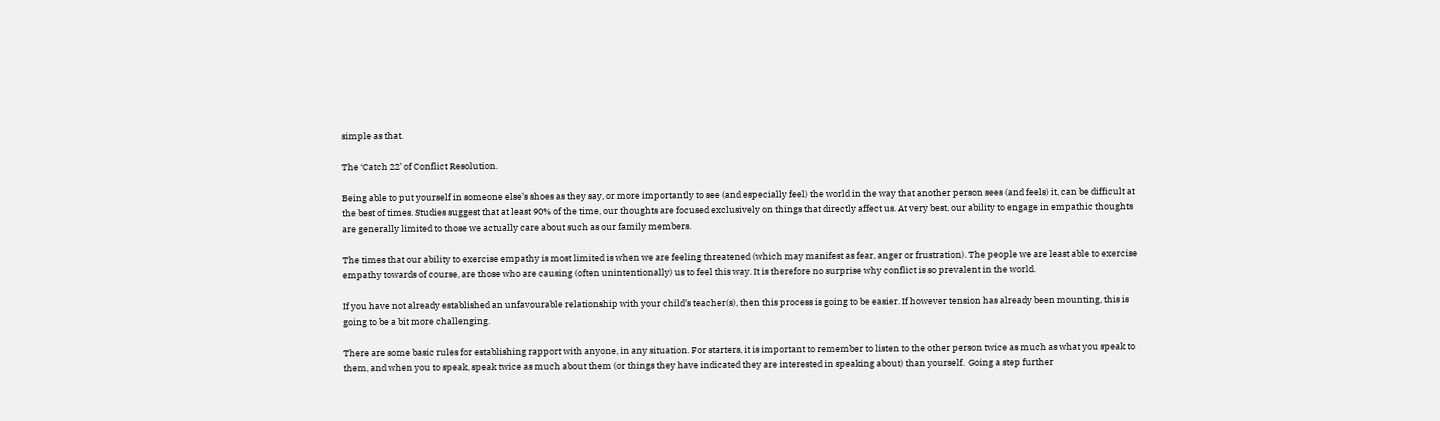simple as that.

The ‘Catch 22’ of Conflict Resolution.

Being able to put yourself in someone else’s shoes as they say, or more importantly to see (and especially feel) the world in the way that another person sees (and feels) it, can be difficult at the best of times. Studies suggest that at least 90% of the time, our thoughts are focused exclusively on things that directly affect us. At very best, our ability to engage in empathic thoughts are generally limited to those we actually care about such as our family members.

The times that our ability to exercise empathy is most limited is when we are feeling threatened (which may manifest as fear, anger or frustration). The people we are least able to exercise empathy towards of course, are those who are causing (often unintentionally) us to feel this way. It is therefore no surprise why conflict is so prevalent in the world.

If you have not already established an unfavourable relationship with your child’s teacher(s), then this process is going to be easier. If however tension has already been mounting, this is going to be a bit more challenging.

There are some basic rules for establishing rapport with anyone, in any situation. For starters, it is important to remember to listen to the other person twice as much as what you speak to them, and when you to speak, speak twice as much about them (or things they have indicated they are interested in speaking about) than yourself.  Going a step further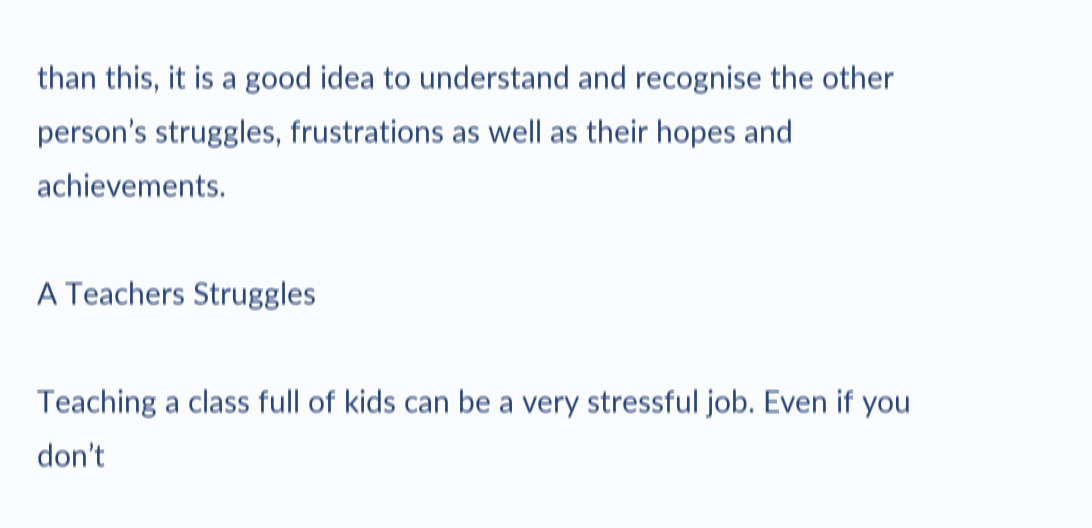than this, it is a good idea to understand and recognise the other person’s struggles, frustrations as well as their hopes and achievements.

A Teachers Struggles

Teaching a class full of kids can be a very stressful job. Even if you don’t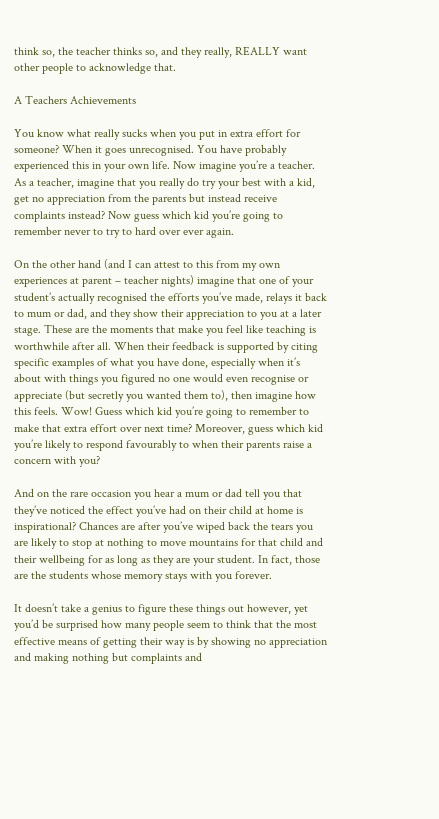think so, the teacher thinks so, and they really, REALLY want other people to acknowledge that.

A Teachers Achievements

You know what really sucks when you put in extra effort for someone? When it goes unrecognised. You have probably experienced this in your own life. Now imagine you’re a teacher. As a teacher, imagine that you really do try your best with a kid, get no appreciation from the parents but instead receive complaints instead? Now guess which kid you’re going to remember never to try to hard over ever again.

On the other hand (and I can attest to this from my own experiences at parent – teacher nights) imagine that one of your student’s actually recognised the efforts you’ve made, relays it back to mum or dad, and they show their appreciation to you at a later stage. These are the moments that make you feel like teaching is worthwhile after all. When their feedback is supported by citing specific examples of what you have done, especially when it’s about with things you figured no one would even recognise or appreciate (but secretly you wanted them to), then imagine how this feels. Wow! Guess which kid you’re going to remember to make that extra effort over next time? Moreover, guess which kid you’re likely to respond favourably to when their parents raise a concern with you?

And on the rare occasion you hear a mum or dad tell you that they’ve noticed the effect you’ve had on their child at home is inspirational? Chances are after you’ve wiped back the tears you are likely to stop at nothing to move mountains for that child and their wellbeing for as long as they are your student. In fact, those are the students whose memory stays with you forever.

It doesn’t take a genius to figure these things out however, yet you’d be surprised how many people seem to think that the most effective means of getting their way is by showing no appreciation and making nothing but complaints and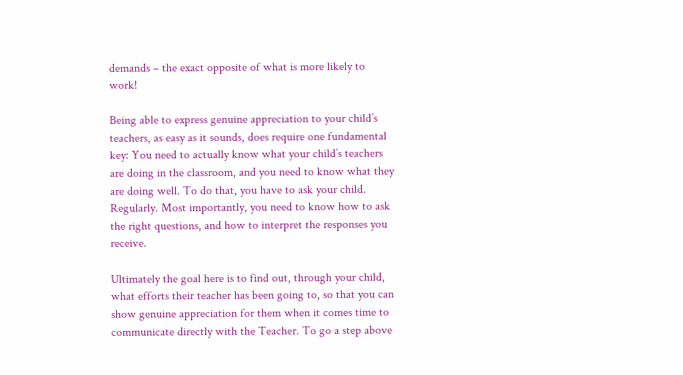demands – the exact opposite of what is more likely to work!

Being able to express genuine appreciation to your child’s teachers, as easy as it sounds, does require one fundamental key: You need to actually know what your child’s teachers are doing in the classroom, and you need to know what they are doing well. To do that, you have to ask your child. Regularly. Most importantly, you need to know how to ask the right questions, and how to interpret the responses you receive.

Ultimately the goal here is to find out, through your child, what efforts their teacher has been going to, so that you can show genuine appreciation for them when it comes time to communicate directly with the Teacher. To go a step above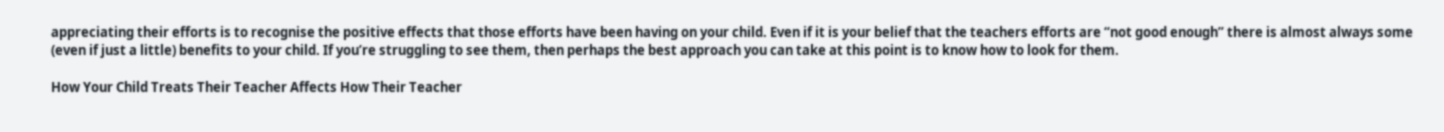appreciating their efforts is to recognise the positive effects that those efforts have been having on your child. Even if it is your belief that the teachers efforts are “not good enough” there is almost always some (even if just a little) benefits to your child. If you’re struggling to see them, then perhaps the best approach you can take at this point is to know how to look for them.

How Your Child Treats Their Teacher Affects How Their Teacher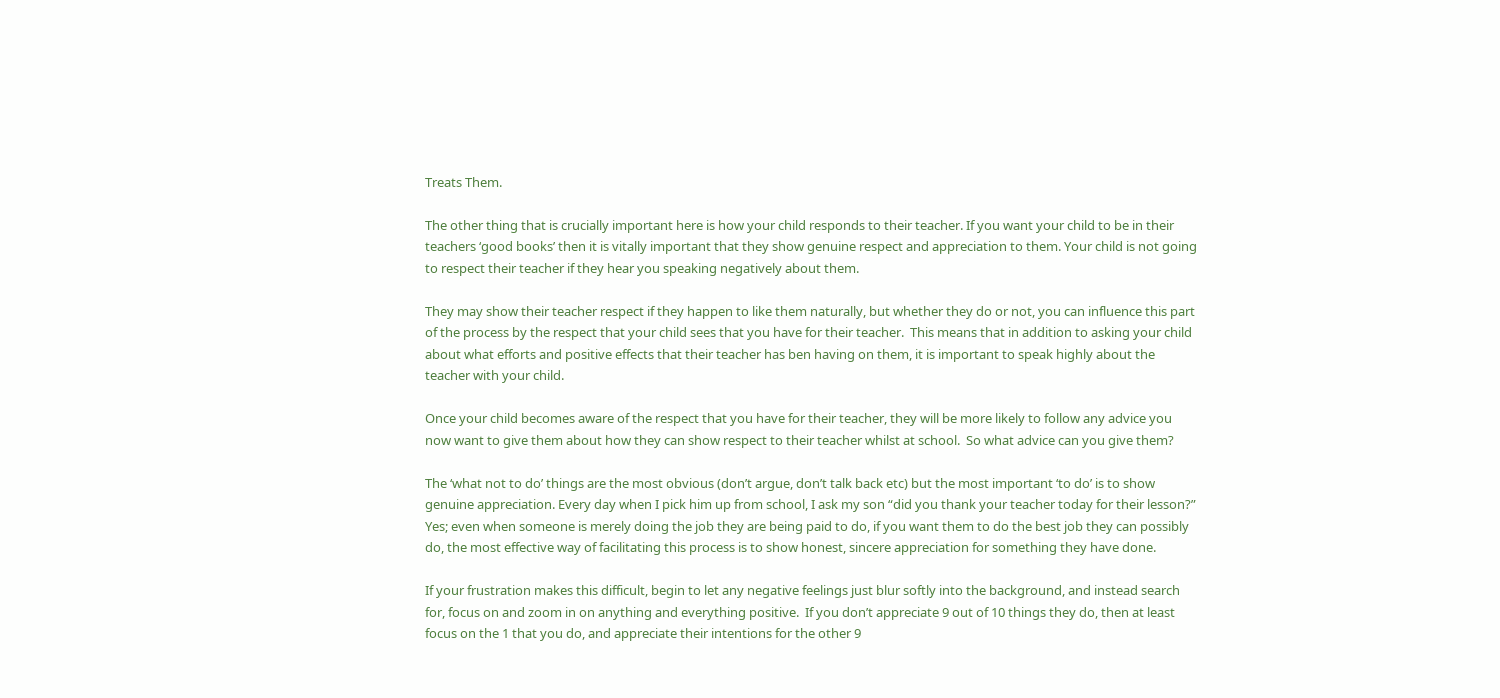Treats Them.

The other thing that is crucially important here is how your child responds to their teacher. If you want your child to be in their teachers ‘good books’ then it is vitally important that they show genuine respect and appreciation to them. Your child is not going to respect their teacher if they hear you speaking negatively about them.

They may show their teacher respect if they happen to like them naturally, but whether they do or not, you can influence this part of the process by the respect that your child sees that you have for their teacher.  This means that in addition to asking your child about what efforts and positive effects that their teacher has ben having on them, it is important to speak highly about the teacher with your child.

Once your child becomes aware of the respect that you have for their teacher, they will be more likely to follow any advice you now want to give them about how they can show respect to their teacher whilst at school.  So what advice can you give them?

The ‘what not to do’ things are the most obvious (don’t argue, don’t talk back etc) but the most important ‘to do’ is to show genuine appreciation. Every day when I pick him up from school, I ask my son “did you thank your teacher today for their lesson?”  Yes; even when someone is merely doing the job they are being paid to do, if you want them to do the best job they can possibly do, the most effective way of facilitating this process is to show honest, sincere appreciation for something they have done.

If your frustration makes this difficult, begin to let any negative feelings just blur softly into the background, and instead search for, focus on and zoom in on anything and everything positive.  If you don’t appreciate 9 out of 10 things they do, then at least focus on the 1 that you do, and appreciate their intentions for the other 9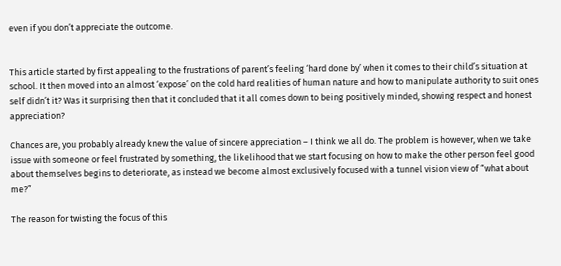even if you don’t appreciate the outcome.


This article started by first appealing to the frustrations of parent’s feeling ‘hard done by’ when it comes to their child’s situation at school. It then moved into an almost ‘expose’ on the cold hard realities of human nature and how to manipulate authority to suit ones self didn’t it? Was it surprising then that it concluded that it all comes down to being positively minded, showing respect and honest appreciation?

Chances are, you probably already knew the value of sincere appreciation – I think we all do. The problem is however, when we take issue with someone or feel frustrated by something, the likelihood that we start focusing on how to make the other person feel good about themselves begins to deteriorate, as instead we become almost exclusively focused with a tunnel vision view of “what about me?”

The reason for twisting the focus of this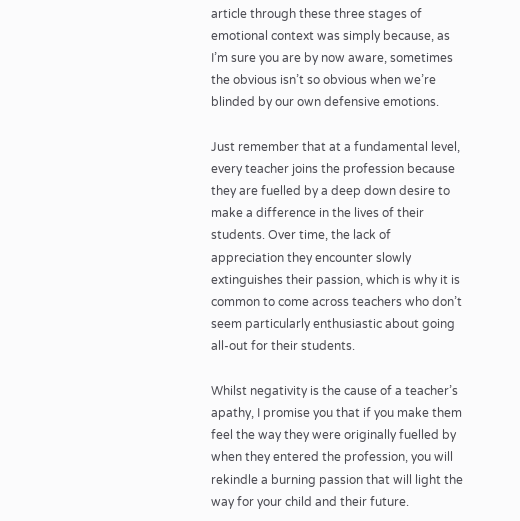article through these three stages of emotional context was simply because, as I’m sure you are by now aware, sometimes the obvious isn’t so obvious when we’re blinded by our own defensive emotions.

Just remember that at a fundamental level, every teacher joins the profession because they are fuelled by a deep down desire to make a difference in the lives of their students. Over time, the lack of appreciation they encounter slowly extinguishes their passion, which is why it is common to come across teachers who don’t seem particularly enthusiastic about going all-out for their students.

Whilst negativity is the cause of a teacher’s apathy, I promise you that if you make them feel the way they were originally fuelled by when they entered the profession, you will rekindle a burning passion that will light the way for your child and their future.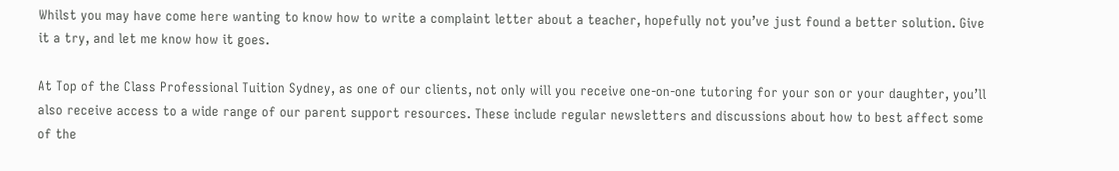Whilst you may have come here wanting to know how to write a complaint letter about a teacher, hopefully not you’ve just found a better solution. Give it a try, and let me know how it goes.

At Top of the Class Professional Tuition Sydney, as one of our clients, not only will you receive one-on-one tutoring for your son or your daughter, you’ll also receive access to a wide range of our parent support resources. These include regular newsletters and discussions about how to best affect some of the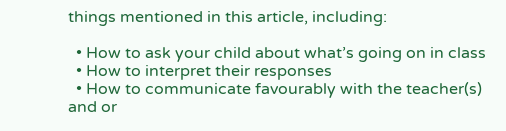things mentioned in this article, including:

  • How to ask your child about what’s going on in class
  • How to interpret their responses
  • How to communicate favourably with the teacher(s) and or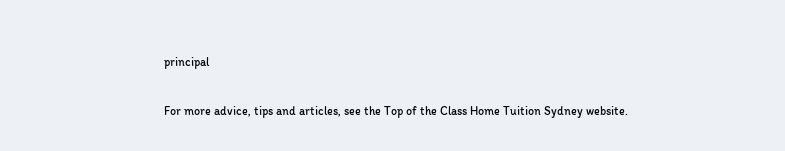principal

For more advice, tips and articles, see the Top of the Class Home Tuition Sydney website.